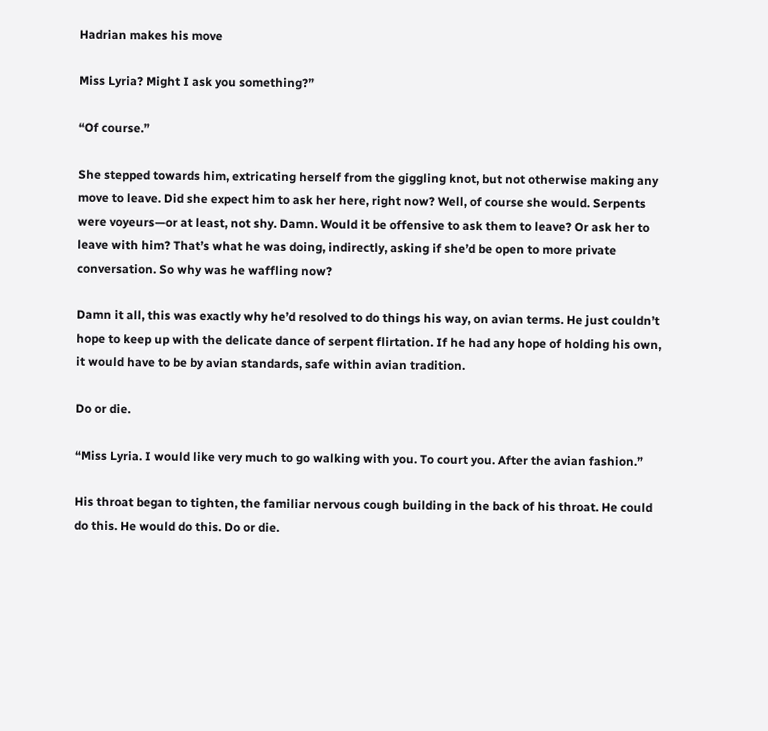Hadrian makes his move

Miss Lyria? Might I ask you something?”

“Of course.”

She stepped towards him, extricating herself from the giggling knot, but not otherwise making any move to leave. Did she expect him to ask her here, right now? Well, of course she would. Serpents were voyeurs—or at least, not shy. Damn. Would it be offensive to ask them to leave? Or ask her to leave with him? That’s what he was doing, indirectly, asking if she’d be open to more private conversation. So why was he waffling now?

Damn it all, this was exactly why he’d resolved to do things his way, on avian terms. He just couldn’t hope to keep up with the delicate dance of serpent flirtation. If he had any hope of holding his own, it would have to be by avian standards, safe within avian tradition.

Do or die.

“Miss Lyria. I would like very much to go walking with you. To court you. After the avian fashion.”

His throat began to tighten, the familiar nervous cough building in the back of his throat. He could do this. He would do this. Do or die.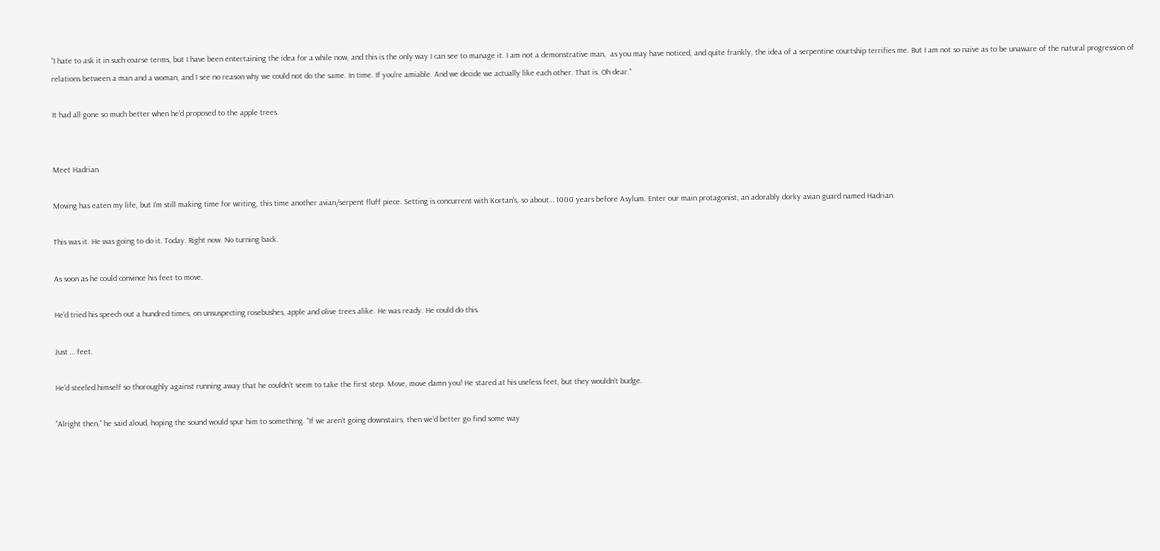“I hate to ask it in such coarse terms, but I have been entertaining the idea for a while now, and this is the only way I can see to manage it. I am not a demonstrative man,  as you may have noticed, and quite frankly, the idea of a serpentine courtship terrifies me. But I am not so naive as to be unaware of the natural progression of relations between a man and a woman, and I see no reason why we could not do the same. In time. If you’re amiable. And we decide we actually like each other. That is. Oh dear.”

It had all gone so much better when he’d proposed to the apple trees.


Meet Hadrian

Moving has eaten my life, but I’m still making time for writing, this time another avian/serpent fluff piece. Setting is concurrent with Kortan’s, so about… 1000 years before Asylum. Enter our main protagonist, an adorably dorky avian guard named Hadrian.

This was it. He was going to do it. Today. Right now. No turning back.

As soon as he could convince his feet to move.

He’d tried his speech out a hundred times, on unsuspecting rosebushes, apple and olive trees alike. He was ready. He could do this.

Just … feet.

He’d steeled himself so thoroughly against running away that he couldn’t seem to take the first step. Move, move damn you! He stared at his useless feet, but they wouldn’t budge.

“Alright then,” he said aloud, hoping the sound would spur him to something. “If we aren’t going downstairs, then we’d better go find some way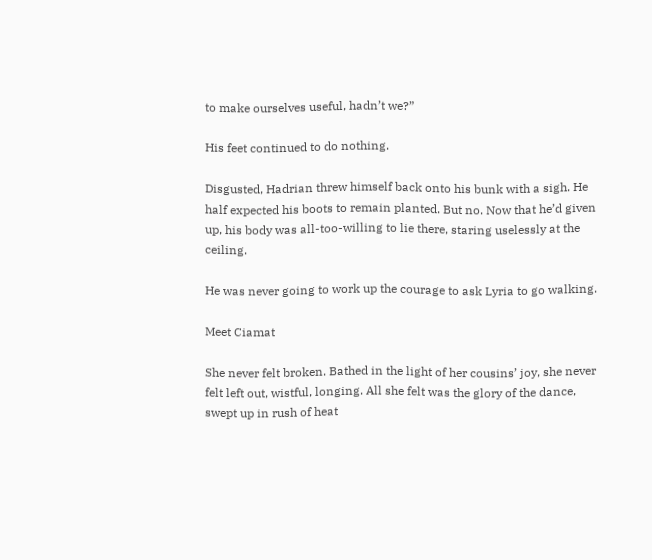to make ourselves useful, hadn’t we?”

His feet continued to do nothing.

Disgusted, Hadrian threw himself back onto his bunk with a sigh. He half expected his boots to remain planted. But no. Now that he’d given up, his body was all-too-willing to lie there, staring uselessly at the ceiling.

He was never going to work up the courage to ask Lyria to go walking.

Meet Ciamat

She never felt broken. Bathed in the light of her cousins’ joy, she never felt left out, wistful, longing. All she felt was the glory of the dance, swept up in rush of heat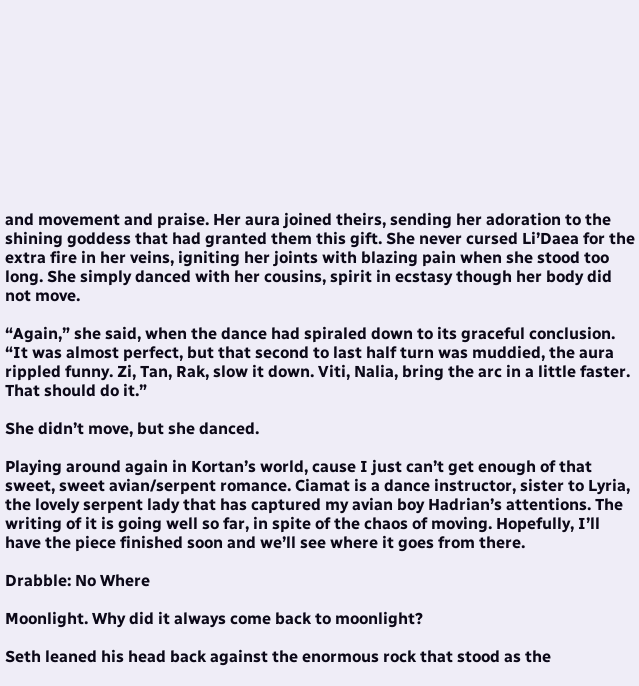and movement and praise. Her aura joined theirs, sending her adoration to the shining goddess that had granted them this gift. She never cursed Li’Daea for the extra fire in her veins, igniting her joints with blazing pain when she stood too long. She simply danced with her cousins, spirit in ecstasy though her body did not move.

“Again,” she said, when the dance had spiraled down to its graceful conclusion. “It was almost perfect, but that second to last half turn was muddied, the aura rippled funny. Zi, Tan, Rak, slow it down. Viti, Nalia, bring the arc in a little faster. That should do it.”

She didn’t move, but she danced.

Playing around again in Kortan’s world, cause I just can’t get enough of that sweet, sweet avian/serpent romance. Ciamat is a dance instructor, sister to Lyria, the lovely serpent lady that has captured my avian boy Hadrian’s attentions. The writing of it is going well so far, in spite of the chaos of moving. Hopefully, I’ll have the piece finished soon and we’ll see where it goes from there.

Drabble: No Where

Moonlight. Why did it always come back to moonlight?

Seth leaned his head back against the enormous rock that stood as the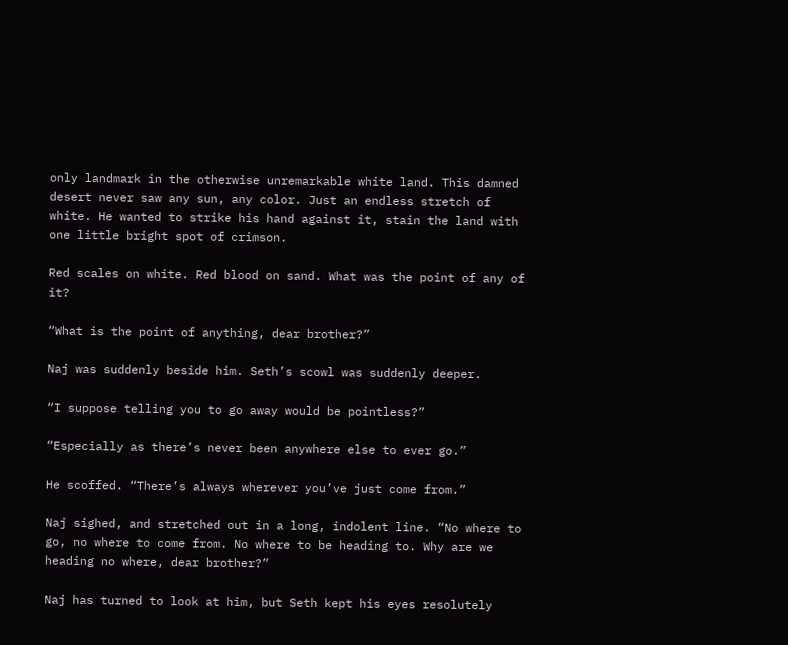only landmark in the otherwise unremarkable white land. This damned desert never saw any sun, any color. Just an endless stretch of white. He wanted to strike his hand against it, stain the land with one little bright spot of crimson.

Red scales on white. Red blood on sand. What was the point of any of it?

“What is the point of anything, dear brother?”

Naj was suddenly beside him. Seth’s scowl was suddenly deeper.

“I suppose telling you to go away would be pointless?”

“Especially as there’s never been anywhere else to ever go.”

He scoffed. “There’s always wherever you’ve just come from.”

Naj sighed, and stretched out in a long, indolent line. “No where to go, no where to come from. No where to be heading to. Why are we heading no where, dear brother?”

Naj has turned to look at him, but Seth kept his eyes resolutely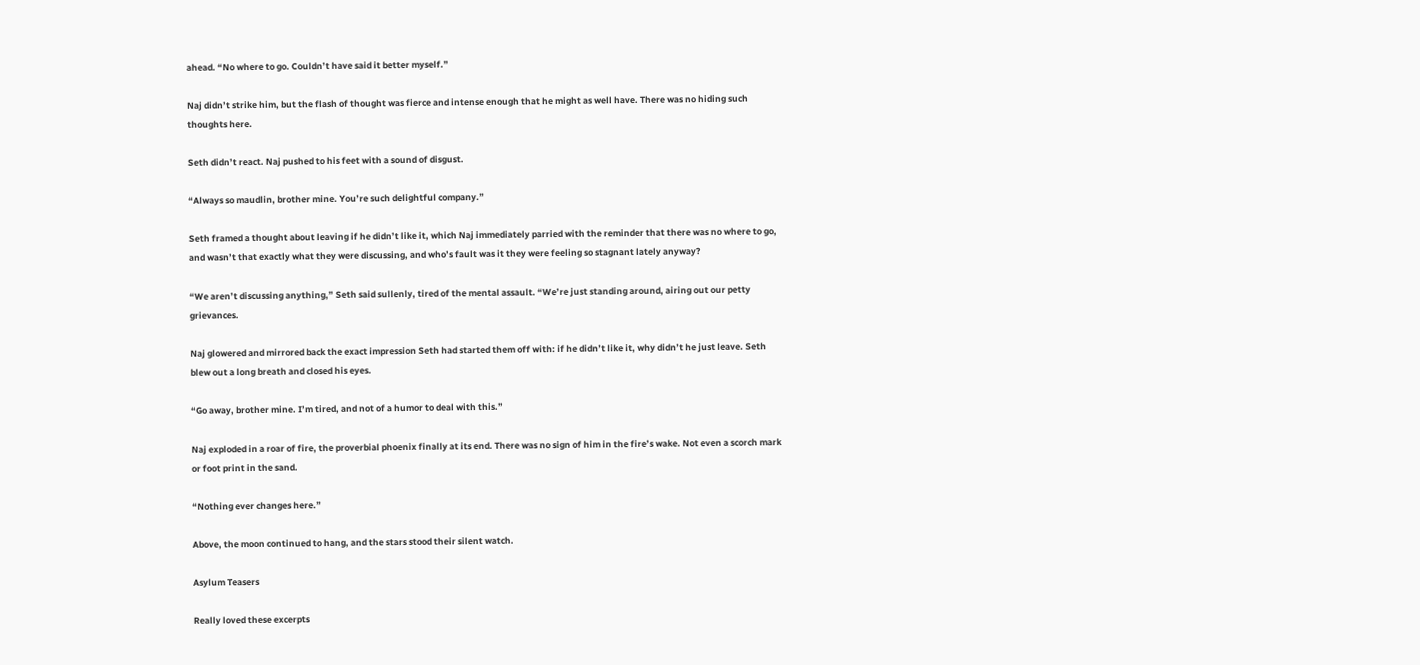ahead. “No where to go. Couldn’t have said it better myself.”

Naj didn’t strike him, but the flash of thought was fierce and intense enough that he might as well have. There was no hiding such thoughts here.

Seth didn’t react. Naj pushed to his feet with a sound of disgust.

“Always so maudlin, brother mine. You’re such delightful company.”

Seth framed a thought about leaving if he didn’t like it, which Naj immediately parried with the reminder that there was no where to go, and wasn’t that exactly what they were discussing, and who’s fault was it they were feeling so stagnant lately anyway?

“We aren’t discussing anything,” Seth said sullenly, tired of the mental assault. “We’re just standing around, airing out our petty grievances.

Naj glowered and mirrored back the exact impression Seth had started them off with: if he didn’t like it, why didn’t he just leave. Seth blew out a long breath and closed his eyes.

“Go away, brother mine. I’m tired, and not of a humor to deal with this.”

Naj exploded in a roar of fire, the proverbial phoenix finally at its end. There was no sign of him in the fire’s wake. Not even a scorch mark or foot print in the sand.

“Nothing ever changes here.”

Above, the moon continued to hang, and the stars stood their silent watch.

Asylum Teasers

Really loved these excerpts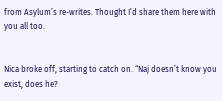from Asylum’s re-writes. Thought I’d share them here with you all too.


Nica broke off, starting to catch on. “Naj doesn’t know you exist, does he?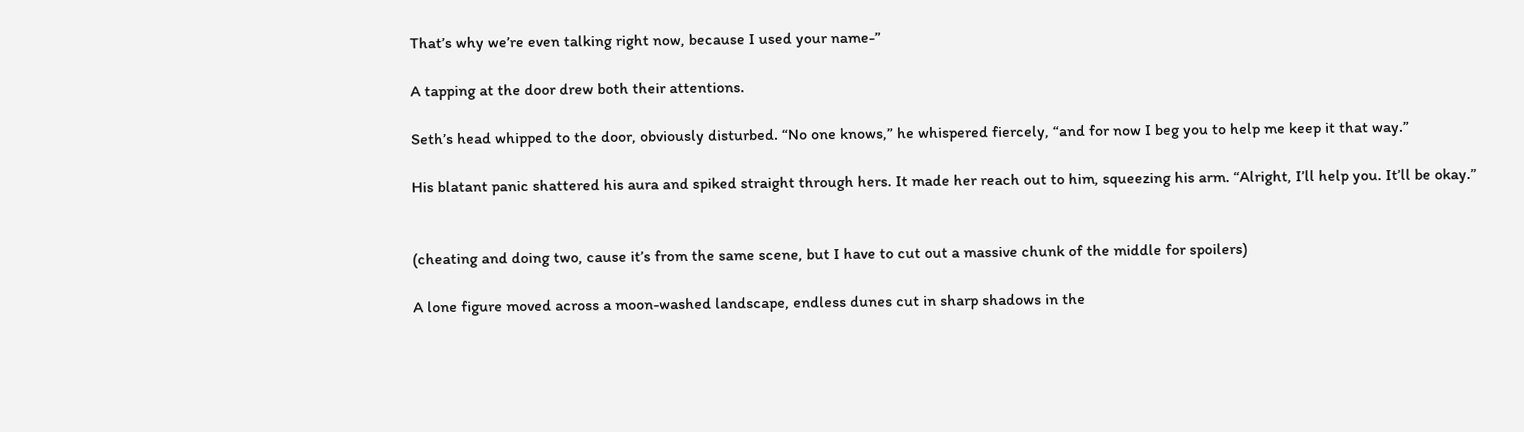That’s why we’re even talking right now, because I used your name-”

A tapping at the door drew both their attentions.

Seth’s head whipped to the door, obviously disturbed. “No one knows,” he whispered fiercely, “and for now I beg you to help me keep it that way.”

His blatant panic shattered his aura and spiked straight through hers. It made her reach out to him, squeezing his arm. “Alright, I’ll help you. It’ll be okay.”


(cheating and doing two, cause it’s from the same scene, but I have to cut out a massive chunk of the middle for spoilers)

A lone figure moved across a moon-washed landscape, endless dunes cut in sharp shadows in the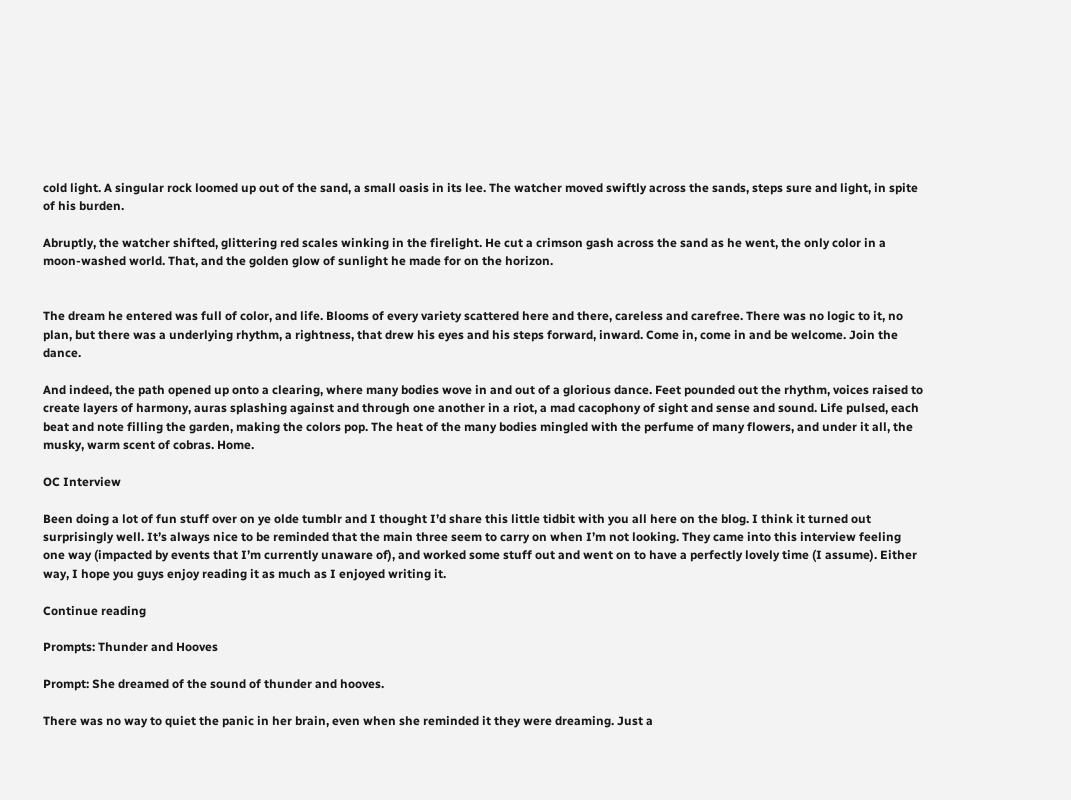cold light. A singular rock loomed up out of the sand, a small oasis in its lee. The watcher moved swiftly across the sands, steps sure and light, in spite of his burden.

Abruptly, the watcher shifted, glittering red scales winking in the firelight. He cut a crimson gash across the sand as he went, the only color in a moon-washed world. That, and the golden glow of sunlight he made for on the horizon.


The dream he entered was full of color, and life. Blooms of every variety scattered here and there, careless and carefree. There was no logic to it, no plan, but there was a underlying rhythm, a rightness, that drew his eyes and his steps forward, inward. Come in, come in and be welcome. Join the dance.

And indeed, the path opened up onto a clearing, where many bodies wove in and out of a glorious dance. Feet pounded out the rhythm, voices raised to create layers of harmony, auras splashing against and through one another in a riot, a mad cacophony of sight and sense and sound. Life pulsed, each beat and note filling the garden, making the colors pop. The heat of the many bodies mingled with the perfume of many flowers, and under it all, the musky, warm scent of cobras. Home.

OC Interview

Been doing a lot of fun stuff over on ye olde tumblr and I thought I’d share this little tidbit with you all here on the blog. I think it turned out surprisingly well. It’s always nice to be reminded that the main three seem to carry on when I’m not looking. They came into this interview feeling one way (impacted by events that I’m currently unaware of), and worked some stuff out and went on to have a perfectly lovely time (I assume). Either way, I hope you guys enjoy reading it as much as I enjoyed writing it.

Continue reading

Prompts: Thunder and Hooves

Prompt: She dreamed of the sound of thunder and hooves.

There was no way to quiet the panic in her brain, even when she reminded it they were dreaming. Just a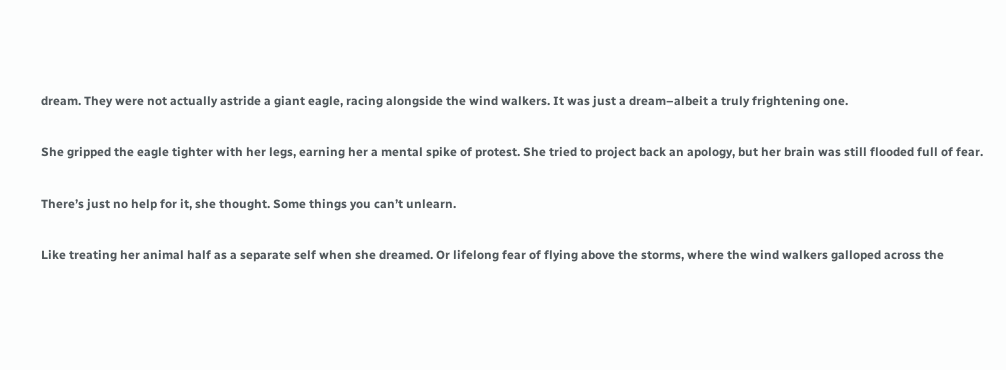dream. They were not actually astride a giant eagle, racing alongside the wind walkers. It was just a dream–albeit a truly frightening one.

She gripped the eagle tighter with her legs, earning her a mental spike of protest. She tried to project back an apology, but her brain was still flooded full of fear.

There’s just no help for it, she thought. Some things you can’t unlearn.

Like treating her animal half as a separate self when she dreamed. Or lifelong fear of flying above the storms, where the wind walkers galloped across the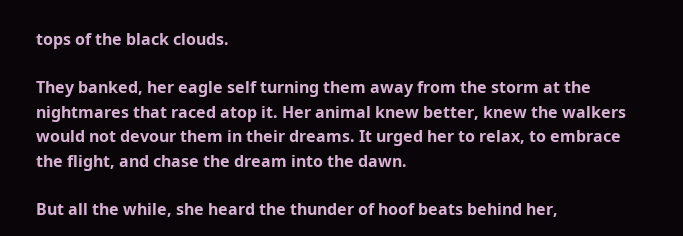tops of the black clouds.

They banked, her eagle self turning them away from the storm at the nightmares that raced atop it. Her animal knew better, knew the walkers would not devour them in their dreams. It urged her to relax, to embrace the flight, and chase the dream into the dawn.

But all the while, she heard the thunder of hoof beats behind her,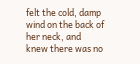felt the cold, damp wind on the back of her neck, and knew there was no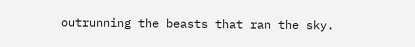outrunning the beasts that ran the sky.